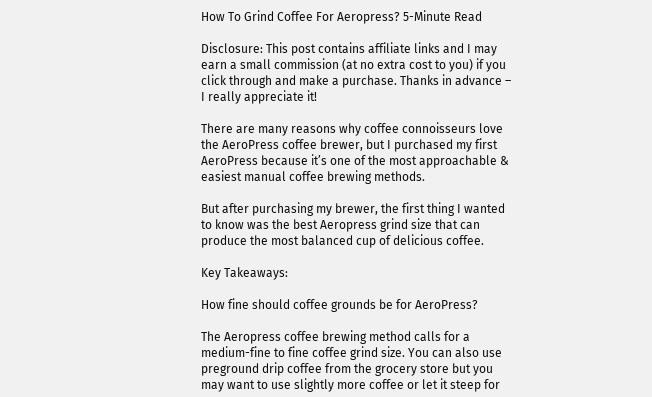How To Grind Coffee For Aeropress? 5-Minute Read

Disclosure: This post contains affiliate links and I may earn a small commission (at no extra cost to you) if you click through and make a purchase. Thanks in advance – I really appreciate it!

There are many reasons why coffee connoisseurs love the AeroPress coffee brewer, but I purchased my first AeroPress because it’s one of the most approachable & easiest manual coffee brewing methods.

But after purchasing my brewer, the first thing I wanted to know was the best Aeropress grind size that can produce the most balanced cup of delicious coffee.

Key Takeaways:

How fine should coffee grounds be for AeroPress?

The Aeropress coffee brewing method calls for a medium-fine to fine coffee grind size. You can also use preground drip coffee from the grocery store but you may want to use slightly more coffee or let it steep for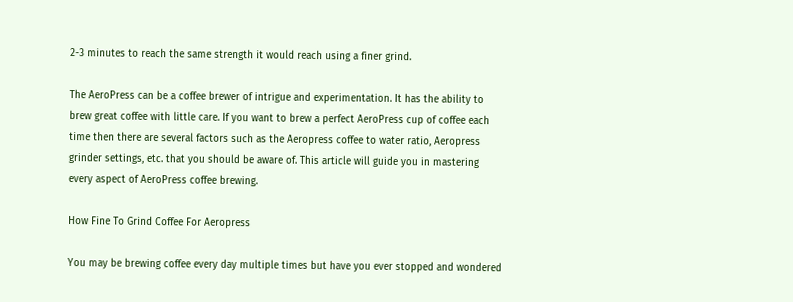2-3 minutes to reach the same strength it would reach using a finer grind.

The AeroPress can be a coffee brewer of intrigue and experimentation. It has the ability to brew great coffee with little care. If you want to brew a perfect AeroPress cup of coffee each time then there are several factors such as the Aeropress coffee to water ratio, Aeropress grinder settings, etc. that you should be aware of. This article will guide you in mastering every aspect of AeroPress coffee brewing.

How Fine To Grind Coffee For Aeropress

You may be brewing coffee every day multiple times but have you ever stopped and wondered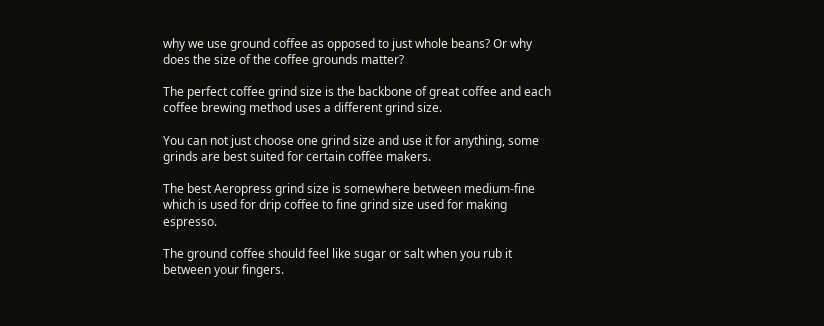why we use ground coffee as opposed to just whole beans? Or why does the size of the coffee grounds matter?

The perfect coffee grind size is the backbone of great coffee and each coffee brewing method uses a different grind size.

You can not just choose one grind size and use it for anything, some grinds are best suited for certain coffee makers.

The best Aeropress grind size is somewhere between medium-fine which is used for drip coffee to fine grind size used for making espresso.

The ground coffee should feel like sugar or salt when you rub it between your fingers.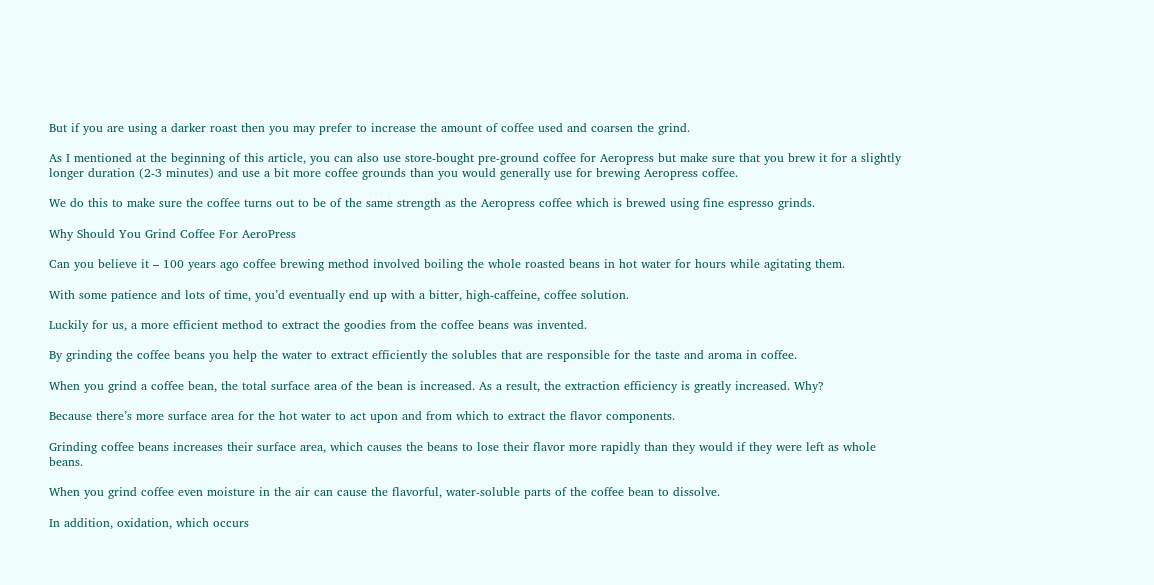But if you are using a darker roast then you may prefer to increase the amount of coffee used and coarsen the grind.

As I mentioned at the beginning of this article, you can also use store-bought pre-ground coffee for Aeropress but make sure that you brew it for a slightly longer duration (2-3 minutes) and use a bit more coffee grounds than you would generally use for brewing Aeropress coffee.

We do this to make sure the coffee turns out to be of the same strength as the Aeropress coffee which is brewed using fine espresso grinds.

Why Should You Grind Coffee For AeroPress

Can you believe it – 100 years ago coffee brewing method involved boiling the whole roasted beans in hot water for hours while agitating them.

With some patience and lots of time, you’d eventually end up with a bitter, high-caffeine, coffee solution.

Luckily for us, a more efficient method to extract the goodies from the coffee beans was invented.

By grinding the coffee beans you help the water to extract efficiently the solubles that are responsible for the taste and aroma in coffee.

When you grind a coffee bean, the total surface area of the bean is increased. As a result, the extraction efficiency is greatly increased. Why?

Because there’s more surface area for the hot water to act upon and from which to extract the flavor components.

Grinding coffee beans increases their surface area, which causes the beans to lose their flavor more rapidly than they would if they were left as whole beans.

When you grind coffee even moisture in the air can cause the flavorful, water-soluble parts of the coffee bean to dissolve.

In addition, oxidation, which occurs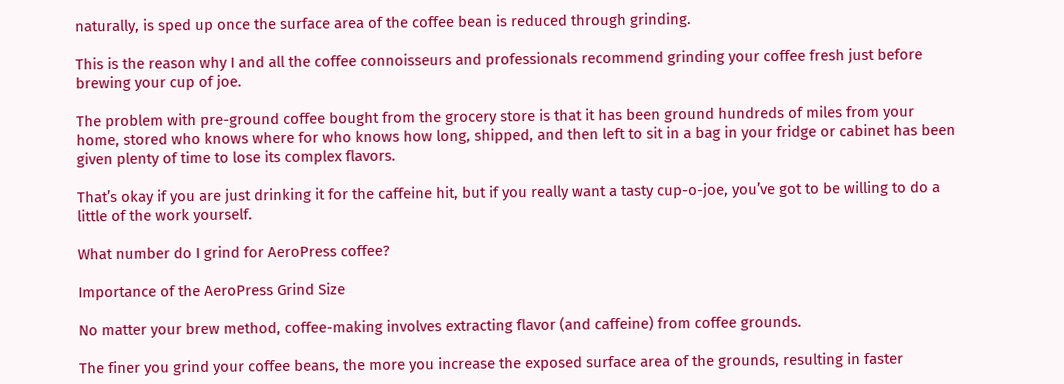naturally, is sped up once the surface area of the coffee bean is reduced through grinding.

This is the reason why I and all the coffee connoisseurs and professionals recommend grinding your coffee fresh just before brewing your cup of joe.

The problem with pre-ground coffee bought from the grocery store is that it has been ground hundreds of miles from your home, stored who knows where for who knows how long, shipped, and then left to sit in a bag in your fridge or cabinet has been given plenty of time to lose its complex flavors.

That’s okay if you are just drinking it for the caffeine hit, but if you really want a tasty cup-o-joe, you’ve got to be willing to do a little of the work yourself.

What number do I grind for AeroPress coffee?

Importance of the AeroPress Grind Size

No matter your brew method, coffee-making involves extracting flavor (and caffeine) from coffee grounds.

The finer you grind your coffee beans, the more you increase the exposed surface area of the grounds, resulting in faster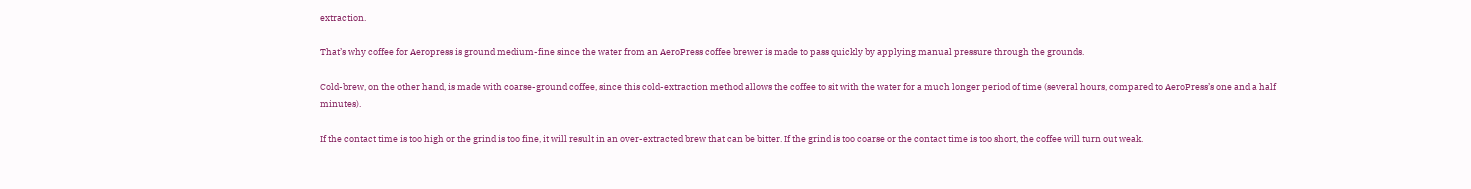extraction.

That’s why coffee for Aeropress is ground medium-fine since the water from an AeroPress coffee brewer is made to pass quickly by applying manual pressure through the grounds.

Cold-brew, on the other hand, is made with coarse-ground coffee, since this cold-extraction method allows the coffee to sit with the water for a much longer period of time (several hours, compared to AeroPress’s one and a half minutes).

If the contact time is too high or the grind is too fine, it will result in an over-extracted brew that can be bitter. If the grind is too coarse or the contact time is too short, the coffee will turn out weak.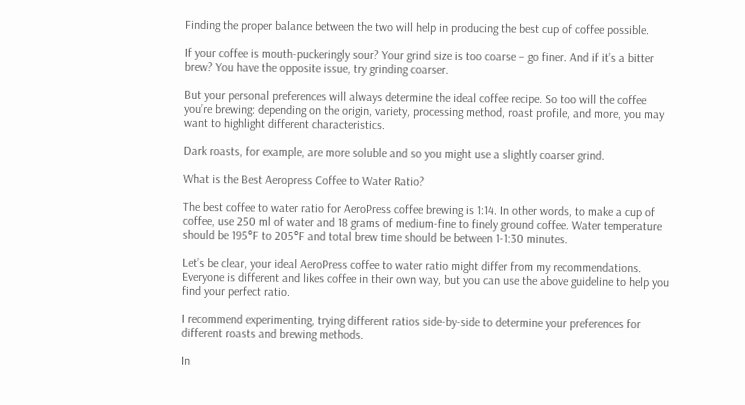Finding the proper balance between the two will help in producing the best cup of coffee possible.

If your coffee is mouth-puckeringly sour? Your grind size is too coarse – go finer. And if it’s a bitter brew? You have the opposite issue, try grinding coarser.

But your personal preferences will always determine the ideal coffee recipe. So too will the coffee you’re brewing: depending on the origin, variety, processing method, roast profile, and more, you may want to highlight different characteristics.

Dark roasts, for example, are more soluble and so you might use a slightly coarser grind.

What is the Best Aeropress Coffee to Water Ratio?

The best coffee to water ratio for AeroPress coffee brewing is 1:14. In other words, to make a cup of coffee, use 250 ml of water and 18 grams of medium-fine to finely ground coffee. Water temperature should be 195°F to 205°F and total brew time should be between 1-1:30 minutes.

Let’s be clear, your ideal AeroPress coffee to water ratio might differ from my recommendations. Everyone is different and likes coffee in their own way, but you can use the above guideline to help you find your perfect ratio.

I recommend experimenting, trying different ratios side-by-side to determine your preferences for different roasts and brewing methods.

In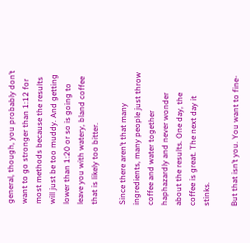general, though, you probably don’t want to go stronger than 1:12 for most methods because the results will just be too muddy. And getting lower than 1:20 or so is going to leave you with watery, bland coffee that is likely too bitter.

Since there aren’t that many ingredients, many people just throw coffee and water together haphazardly and never wonder about the results. One day, the coffee is great. The next day it stinks.

But that isn’t you. You want to fine-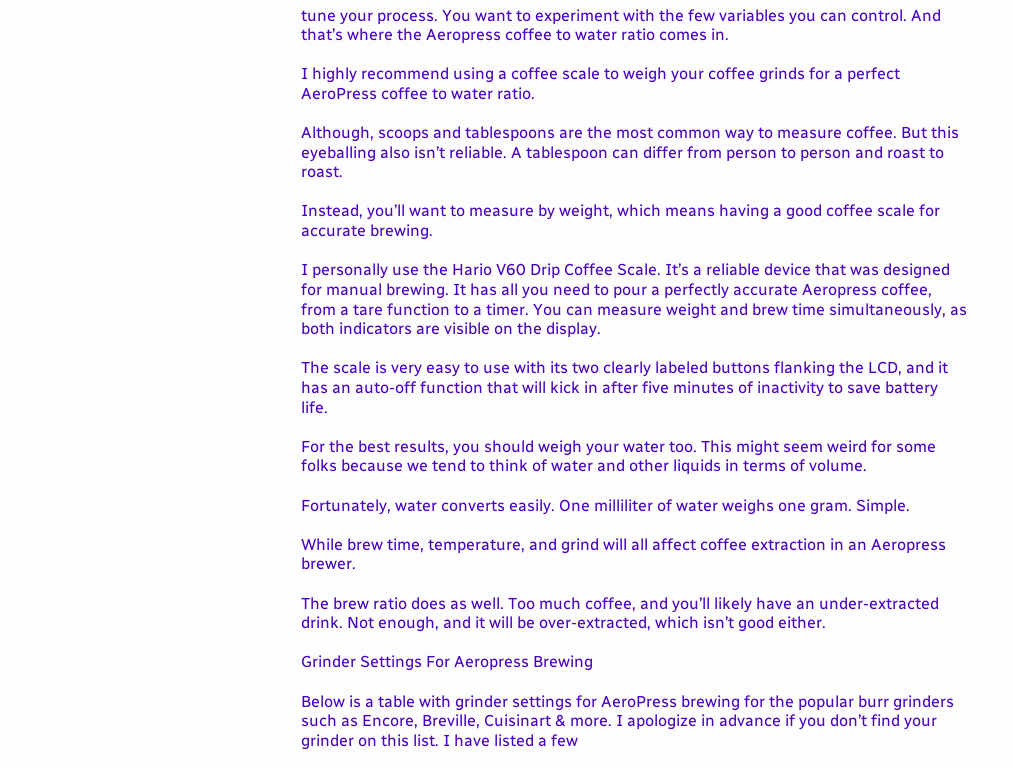tune your process. You want to experiment with the few variables you can control. And that’s where the Aeropress coffee to water ratio comes in.

I highly recommend using a coffee scale to weigh your coffee grinds for a perfect AeroPress coffee to water ratio.

Although, scoops and tablespoons are the most common way to measure coffee. But this eyeballing also isn’t reliable. A tablespoon can differ from person to person and roast to roast.

Instead, you’ll want to measure by weight, which means having a good coffee scale for accurate brewing.

I personally use the Hario V60 Drip Coffee Scale. It’s a reliable device that was designed for manual brewing. It has all you need to pour a perfectly accurate Aeropress coffee, from a tare function to a timer. You can measure weight and brew time simultaneously, as both indicators are visible on the display.

The scale is very easy to use with its two clearly labeled buttons flanking the LCD, and it has an auto-off function that will kick in after five minutes of inactivity to save battery life.

For the best results, you should weigh your water too. This might seem weird for some folks because we tend to think of water and other liquids in terms of volume.

Fortunately, water converts easily. One milliliter of water weighs one gram. Simple.

While brew time, temperature, and grind will all affect coffee extraction in an Aeropress brewer.

The brew ratio does as well. Too much coffee, and you’ll likely have an under-extracted drink. Not enough, and it will be over-extracted, which isn’t good either.

Grinder Settings For Aeropress Brewing

Below is a table with grinder settings for AeroPress brewing for the popular burr grinders such as Encore, Breville, Cuisinart & more. I apologize in advance if you don’t find your grinder on this list. I have listed a few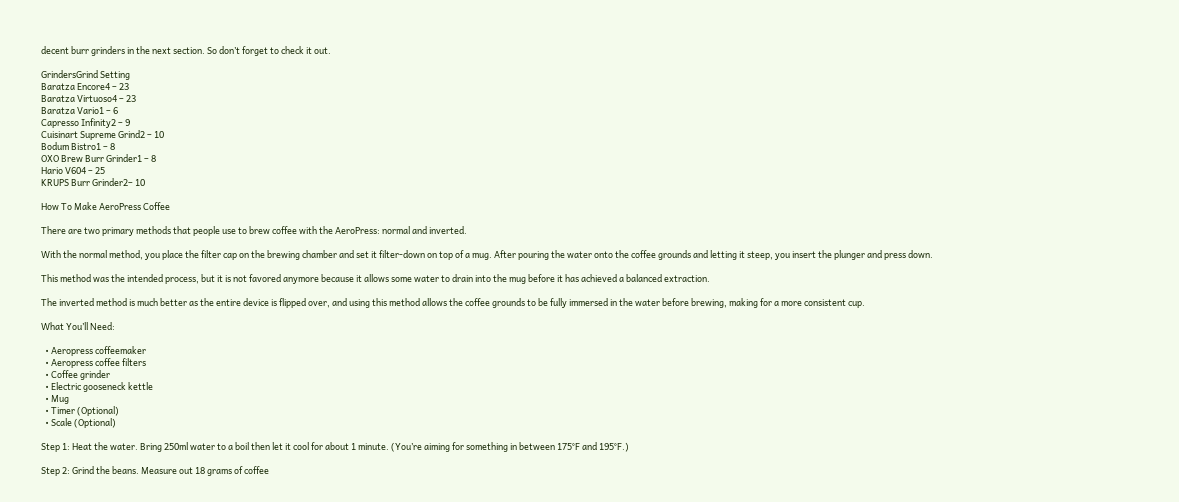decent burr grinders in the next section. So don’t forget to check it out.

GrindersGrind Setting
Baratza Encore4 – 23
Baratza Virtuoso4 – 23
Baratza Vario1 – 6
Capresso Infinity2 – 9
Cuisinart Supreme Grind2 – 10
Bodum Bistro1 – 8
OXO Brew Burr Grinder1 – 8
Hario V604 – 25
KRUPS Burr Grinder2– 10

How To Make AeroPress Coffee

There are two primary methods that people use to brew coffee with the AeroPress: normal and inverted.

With the normal method, you place the filter cap on the brewing chamber and set it filter-down on top of a mug. After pouring the water onto the coffee grounds and letting it steep, you insert the plunger and press down.

This method was the intended process, but it is not favored anymore because it allows some water to drain into the mug before it has achieved a balanced extraction.

The inverted method is much better as the entire device is flipped over, and using this method allows the coffee grounds to be fully immersed in the water before brewing, making for a more consistent cup.

What You’ll Need:

  • Aeropress coffeemaker
  • Aeropress coffee filters
  • Coffee grinder
  • Electric gooseneck kettle
  • Mug
  • Timer (Optional)
  • Scale (Optional)

Step 1: Heat the water. Bring 250ml water to a boil then let it cool for about 1 minute. (You’re aiming for something in between 175°F and 195°F.)

Step 2: Grind the beans. Measure out 18 grams of coffee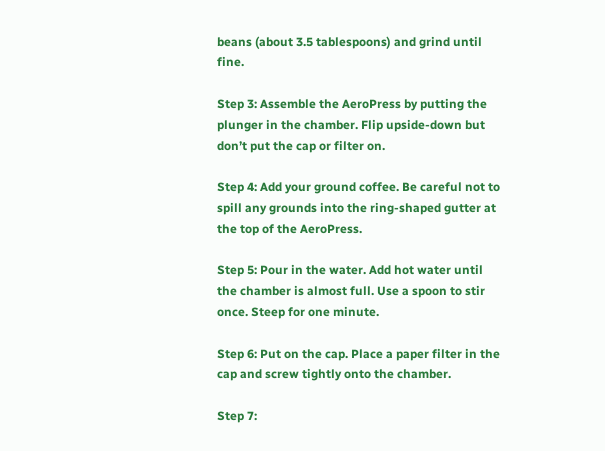beans (about 3.5 tablespoons) and grind until fine.

Step 3: Assemble the AeroPress by putting the plunger in the chamber. Flip upside-down but don’t put the cap or filter on.

Step 4: Add your ground coffee. Be careful not to spill any grounds into the ring-shaped gutter at the top of the AeroPress.

Step 5: Pour in the water. Add hot water until the chamber is almost full. Use a spoon to stir once. Steep for one minute.

Step 6: Put on the cap. Place a paper filter in the cap and screw tightly onto the chamber.

Step 7: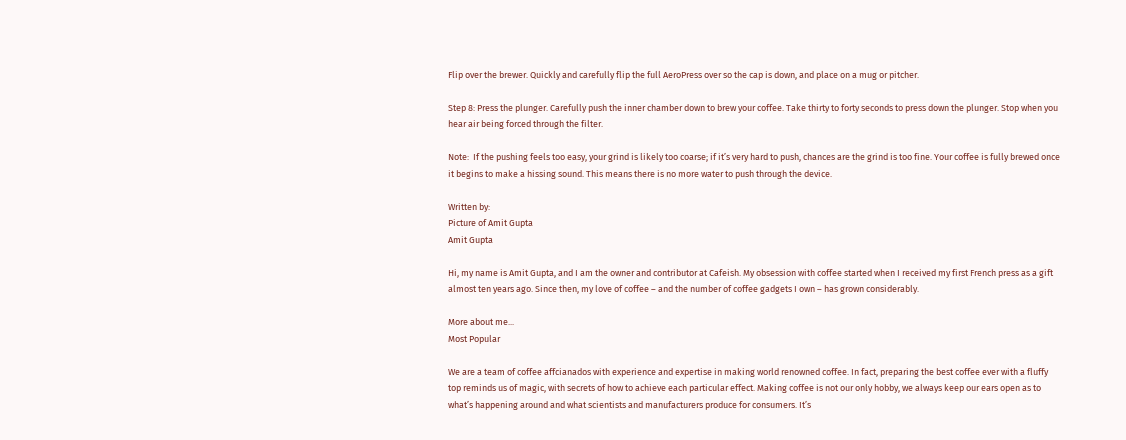Flip over the brewer. Quickly and carefully flip the full AeroPress over so the cap is down, and place on a mug or pitcher.

Step 8: Press the plunger. Carefully push the inner chamber down to brew your coffee. Take thirty to forty seconds to press down the plunger. Stop when you hear air being forced through the filter.

Note:  If the pushing feels too easy, your grind is likely too coarse; if it’s very hard to push, chances are the grind is too fine. Your coffee is fully brewed once it begins to make a hissing sound. This means there is no more water to push through the device.

Written by:
Picture of Amit Gupta
Amit Gupta

Hi, my name is Amit Gupta, and I am the owner and contributor at Cafeish. My obsession with coffee started when I received my first French press as a gift almost ten years ago. Since then, my love of coffee – and the number of coffee gadgets I own – has grown considerably.

More about me...
Most Popular

We are a team of coffee affcianados with experience and expertise in making world renowned coffee. In fact, preparing the best coffee ever with a fluffy top reminds us of magic, with secrets of how to achieve each particular effect. Making coffee is not our only hobby, we always keep our ears open as to what’s happening around and what scientists and manufacturers produce for consumers. It’s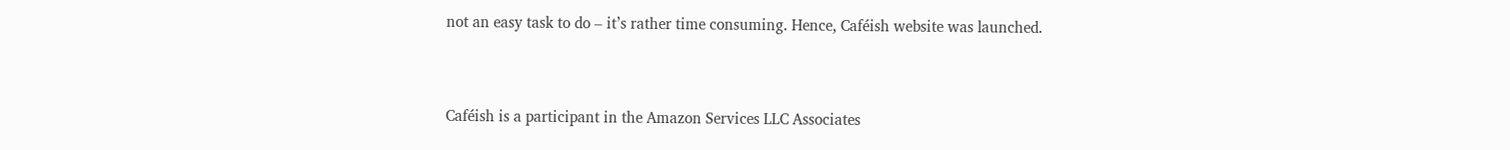not an easy task to do – it’s rather time consuming. Hence, Caféish website was launched.


Caféish is a participant in the Amazon Services LLC Associates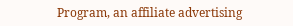Program, an affiliate advertising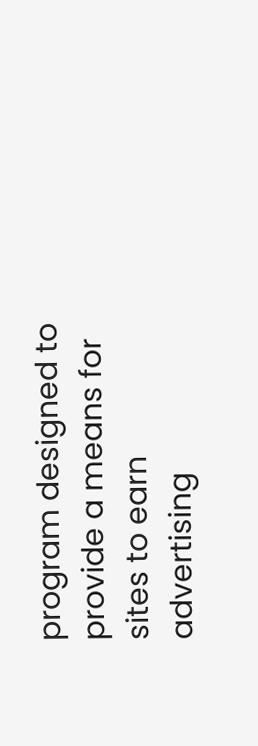program designed to provide a means for sites to earn advertising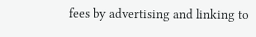fees by advertising and linking to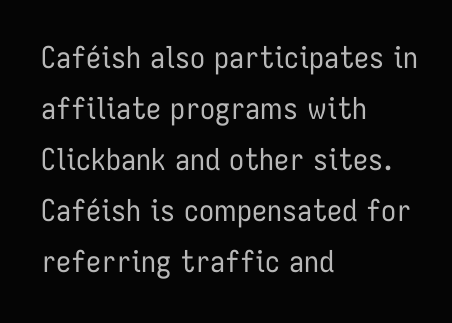Caféish also participates in affiliate programs with Clickbank and other sites. Caféish is compensated for referring traffic and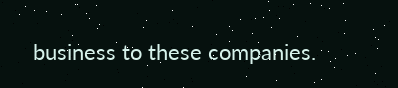business to these companies.